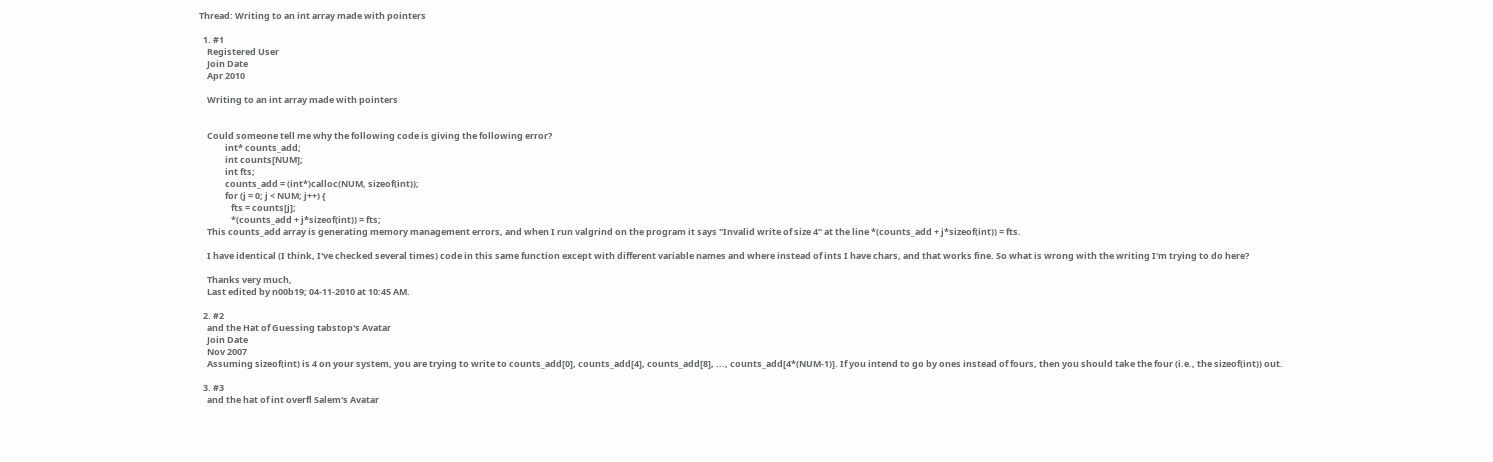Thread: Writing to an int array made with pointers

  1. #1
    Registered User
    Join Date
    Apr 2010

    Writing to an int array made with pointers


    Could someone tell me why the following code is giving the following error?
             int* counts_add;
             int counts[NUM];
             int fts;
             counts_add = (int*)calloc(NUM, sizeof(int));
             for (j = 0; j < NUM; j++) {
                fts = counts[j];
                *(counts_add + j*sizeof(int)) = fts;
    This counts_add array is generating memory management errors, and when I run valgrind on the program it says "Invalid write of size 4" at the line *(counts_add + j*sizeof(int)) = fts.

    I have identical (I think, I've checked several times) code in this same function except with different variable names and where instead of ints I have chars, and that works fine. So what is wrong with the writing I'm trying to do here?

    Thanks very much,
    Last edited by n00b19; 04-11-2010 at 10:45 AM.

  2. #2
    and the Hat of Guessing tabstop's Avatar
    Join Date
    Nov 2007
    Assuming sizeof(int) is 4 on your system, you are trying to write to counts_add[0], counts_add[4], counts_add[8], ..., counts_add[4*(NUM-1)]. If you intend to go by ones instead of fours, then you should take the four (i.e., the sizeof(int)) out.

  3. #3
    and the hat of int overfl Salem's Avatar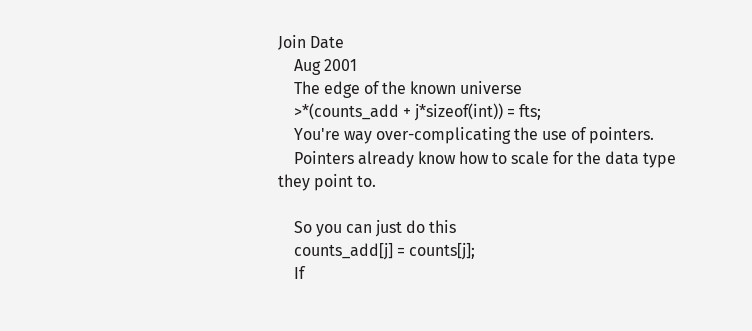Join Date
    Aug 2001
    The edge of the known universe
    >*(counts_add + j*sizeof(int)) = fts;
    You're way over-complicating the use of pointers.
    Pointers already know how to scale for the data type they point to.

    So you can just do this
    counts_add[j] = counts[j];
    If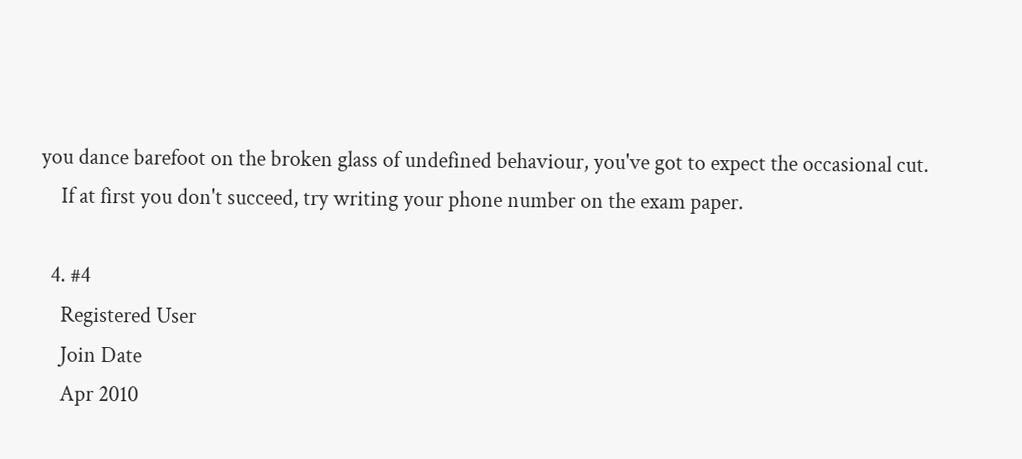you dance barefoot on the broken glass of undefined behaviour, you've got to expect the occasional cut.
    If at first you don't succeed, try writing your phone number on the exam paper.

  4. #4
    Registered User
    Join Date
    Apr 2010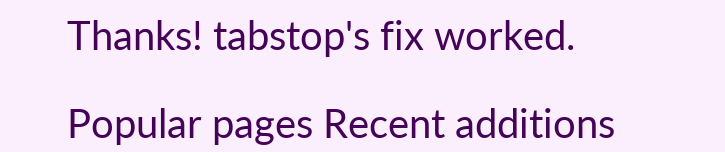Thanks! tabstop's fix worked.

Popular pages Recent additions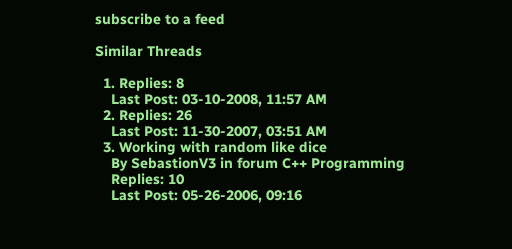subscribe to a feed

Similar Threads

  1. Replies: 8
    Last Post: 03-10-2008, 11:57 AM
  2. Replies: 26
    Last Post: 11-30-2007, 03:51 AM
  3. Working with random like dice
    By SebastionV3 in forum C++ Programming
    Replies: 10
    Last Post: 05-26-2006, 09:16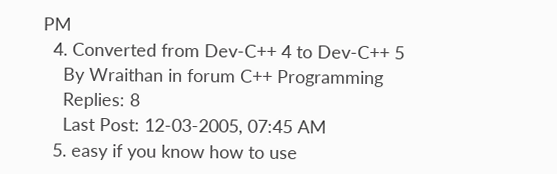PM
  4. Converted from Dev-C++ 4 to Dev-C++ 5
    By Wraithan in forum C++ Programming
    Replies: 8
    Last Post: 12-03-2005, 07:45 AM
  5. easy if you know how to use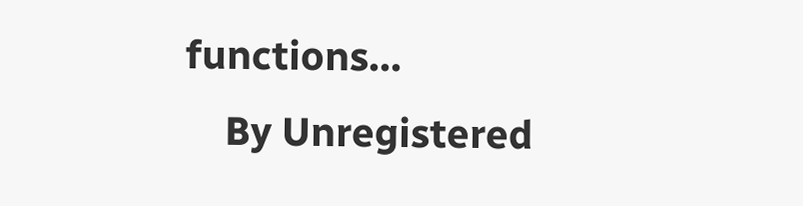functions...
    By Unregistered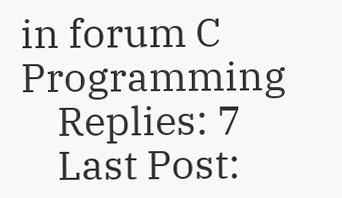in forum C Programming
    Replies: 7
    Last Post: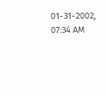01-31-2002, 07:34 AM